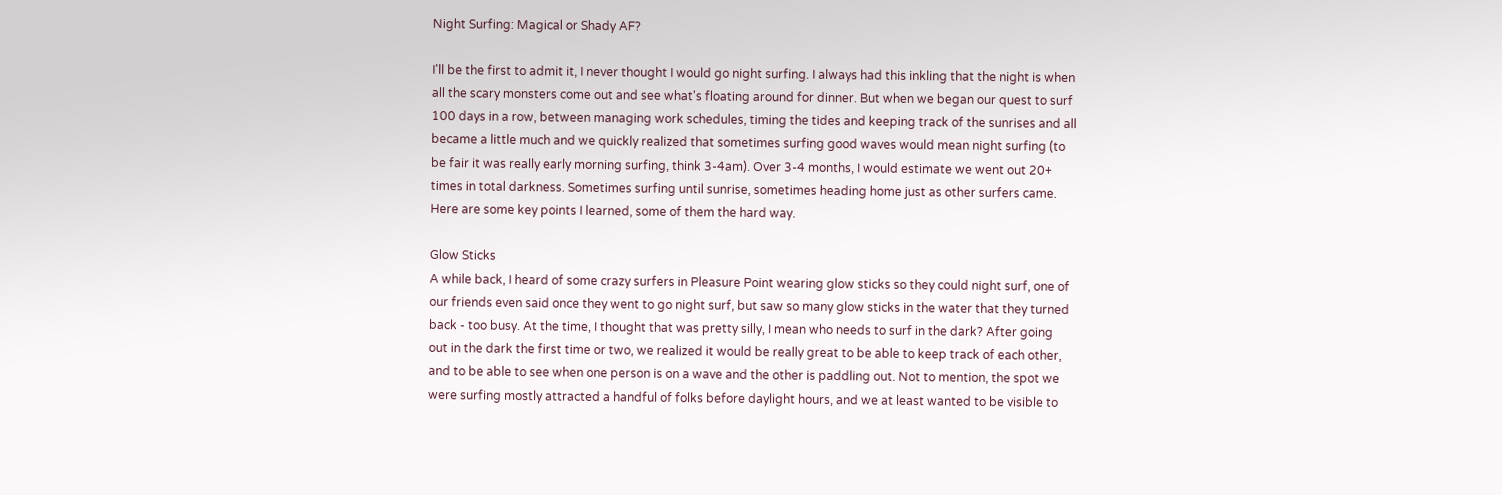Night Surfing: Magical or Shady AF?

I'll be the first to admit it, I never thought I would go night surfing. I always had this inkling that the night is when all the scary monsters come out and see what's floating around for dinner. But when we began our quest to surf 100 days in a row, between managing work schedules, timing the tides and keeping track of the sunrises and all became a little much and we quickly realized that sometimes surfing good waves would mean night surfing (to be fair it was really early morning surfing, think 3-4am). Over 3-4 months, I would estimate we went out 20+ times in total darkness. Sometimes surfing until sunrise, sometimes heading home just as other surfers came. Here are some key points I learned, some of them the hard way.

Glow Sticks
A while back, I heard of some crazy surfers in Pleasure Point wearing glow sticks so they could night surf, one of our friends even said once they went to go night surf, but saw so many glow sticks in the water that they turned back - too busy. At the time, I thought that was pretty silly, I mean who needs to surf in the dark? After going out in the dark the first time or two, we realized it would be really great to be able to keep track of each other, and to be able to see when one person is on a wave and the other is paddling out. Not to mention, the spot we were surfing mostly attracted a handful of folks before daylight hours, and we at least wanted to be visible to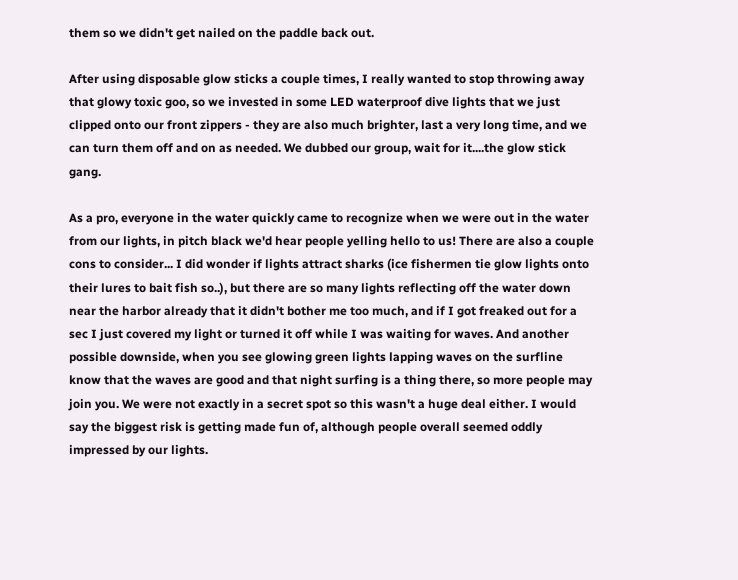them so we didn't get nailed on the paddle back out.

After using disposable glow sticks a couple times, I really wanted to stop throwing away that glowy toxic goo, so we invested in some LED waterproof dive lights that we just clipped onto our front zippers - they are also much brighter, last a very long time, and we can turn them off and on as needed. We dubbed our group, wait for it....the glow stick gang.

As a pro, everyone in the water quickly came to recognize when we were out in the water from our lights, in pitch black we'd hear people yelling hello to us! There are also a couple cons to consider... I did wonder if lights attract sharks (ice fishermen tie glow lights onto their lures to bait fish so..), but there are so many lights reflecting off the water down near the harbor already that it didn't bother me too much, and if I got freaked out for a sec I just covered my light or turned it off while I was waiting for waves. And another possible downside, when you see glowing green lights lapping waves on the surfline know that the waves are good and that night surfing is a thing there, so more people may join you. We were not exactly in a secret spot so this wasn't a huge deal either. I would say the biggest risk is getting made fun of, although people overall seemed oddly impressed by our lights.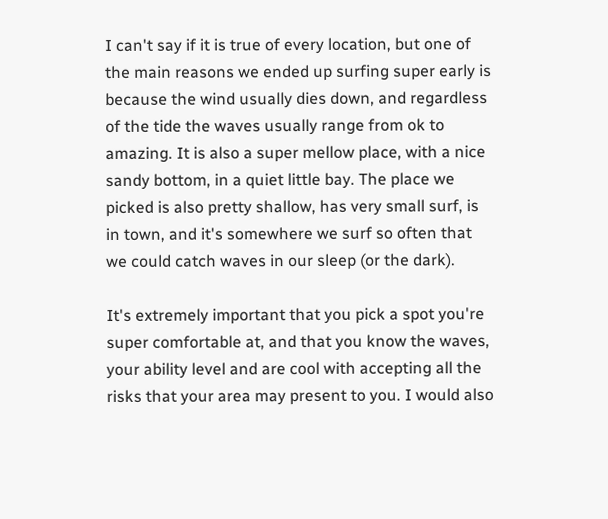I can't say if it is true of every location, but one of the main reasons we ended up surfing super early is because the wind usually dies down, and regardless of the tide the waves usually range from ok to amazing. It is also a super mellow place, with a nice sandy bottom, in a quiet little bay. The place we picked is also pretty shallow, has very small surf, is in town, and it's somewhere we surf so often that we could catch waves in our sleep (or the dark).

It's extremely important that you pick a spot you're super comfortable at, and that you know the waves, your ability level and are cool with accepting all the risks that your area may present to you. I would also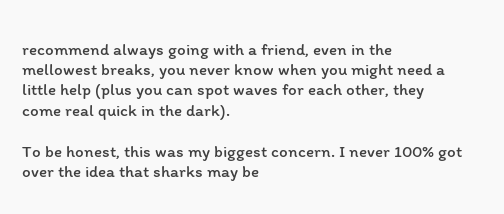recommend always going with a friend, even in the mellowest breaks, you never know when you might need a little help (plus you can spot waves for each other, they come real quick in the dark).

To be honest, this was my biggest concern. I never 100% got over the idea that sharks may be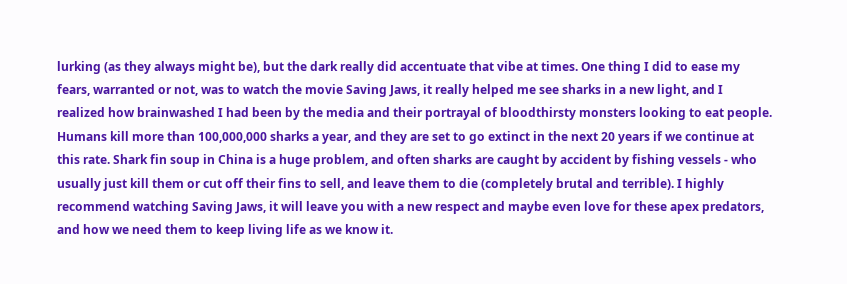lurking (as they always might be), but the dark really did accentuate that vibe at times. One thing I did to ease my fears, warranted or not, was to watch the movie Saving Jaws, it really helped me see sharks in a new light, and I realized how brainwashed I had been by the media and their portrayal of bloodthirsty monsters looking to eat people. Humans kill more than 100,000,000 sharks a year, and they are set to go extinct in the next 20 years if we continue at this rate. Shark fin soup in China is a huge problem, and often sharks are caught by accident by fishing vessels - who usually just kill them or cut off their fins to sell, and leave them to die (completely brutal and terrible). I highly recommend watching Saving Jaws, it will leave you with a new respect and maybe even love for these apex predators, and how we need them to keep living life as we know it.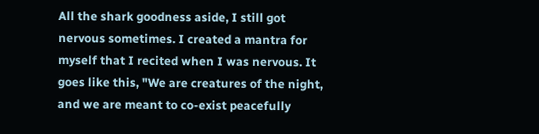All the shark goodness aside, I still got nervous sometimes. I created a mantra for myself that I recited when I was nervous. It goes like this, "We are creatures of the night, and we are meant to co-exist peacefully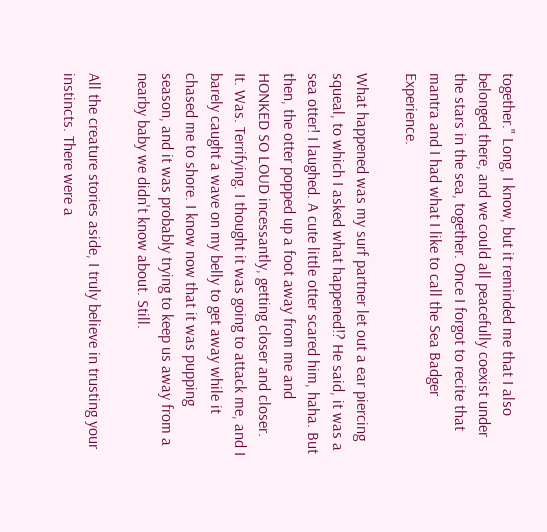together." Long, I know, but it reminded me that I also belonged there, and we could all peacefully coexist under the stars in the sea, together. Once I forgot to recite that mantra and I had what I like to call the Sea Badger Experience.

What happened was my surf partner let out a ear piercing squeal, to which I asked what happened!? He said, it was a sea otter! I laughed. A cute little otter scared him, haha. But then, the otter popped up a foot away from me and HONKED SO LOUD incessantly, getting closer and closer.  It. Was. Terrifying. I thought it was going to attack me, and I barely caught a wave on my belly to get away while it chased me to shore. I know now that it was pupping season, and it was probably trying to keep us away from a nearby baby we didn't know about. Still.

All the creature stories aside, I truly believe in trusting your instincts. There were a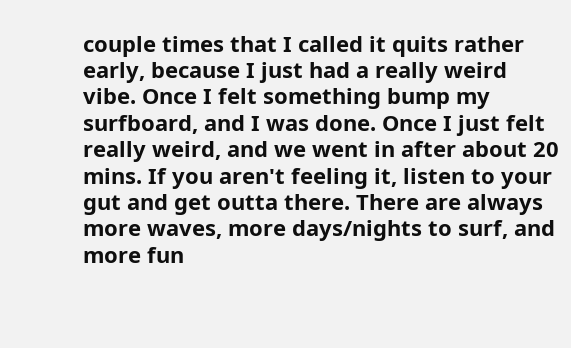couple times that I called it quits rather early, because I just had a really weird vibe. Once I felt something bump my surfboard, and I was done. Once I just felt really weird, and we went in after about 20 mins. If you aren't feeling it, listen to your gut and get outta there. There are always more waves, more days/nights to surf, and more fun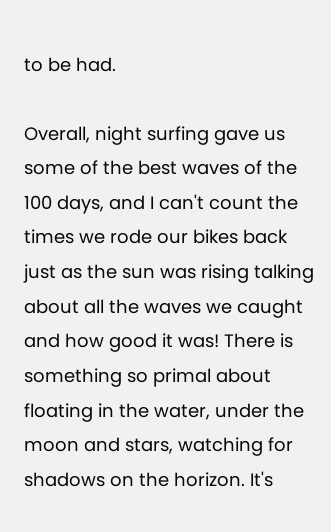to be had.

Overall, night surfing gave us some of the best waves of the 100 days, and I can't count the times we rode our bikes back just as the sun was rising talking about all the waves we caught and how good it was! There is something so primal about floating in the water, under the moon and stars, watching for shadows on the horizon. It's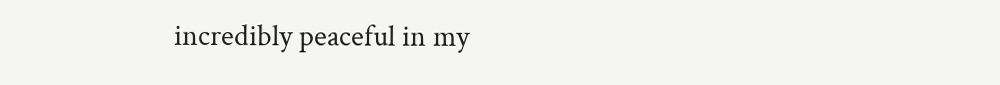incredibly peaceful in my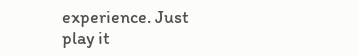experience. Just play it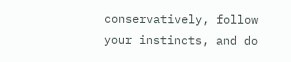conservatively, follow your instincts, and do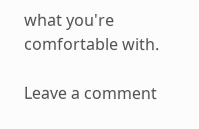what you're comfortable with.

Leave a comment